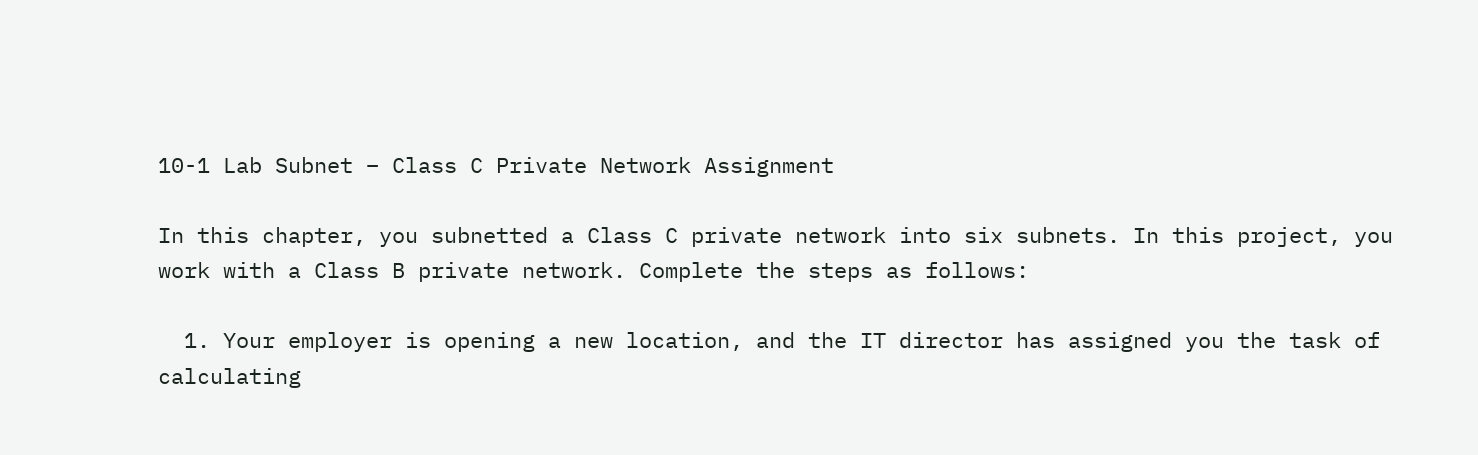10-1 Lab Subnet – Class C Private Network Assignment

In this chapter, you subnetted a Class C private network into six subnets. In this project, you work with a Class B private network. Complete the steps as follows:

  1. Your employer is opening a new location, and the IT director has assigned you the task of calculating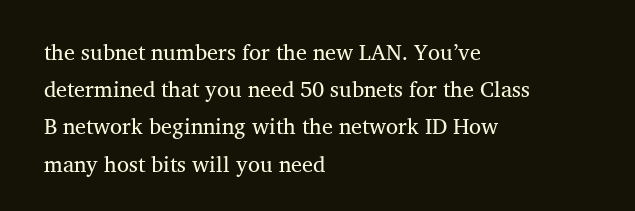the subnet numbers for the new LAN. You’ve determined that you need 50 subnets for the Class B network beginning with the network ID How many host bits will you need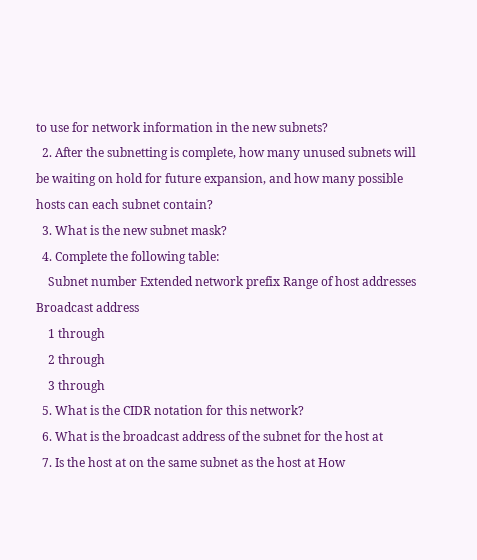to use for network information in the new subnets?
  2. After the subnetting is complete, how many unused subnets will be waiting on hold for future expansion, and how many possible hosts can each subnet contain?
  3. What is the new subnet mask?
  4. Complete the following table:
    Subnet number Extended network prefix Range of host addresses Broadcast address
    1 through
    2 through
    3 through
  5. What is the CIDR notation for this network?
  6. What is the broadcast address of the subnet for the host at
  7. Is the host at on the same subnet as the host at How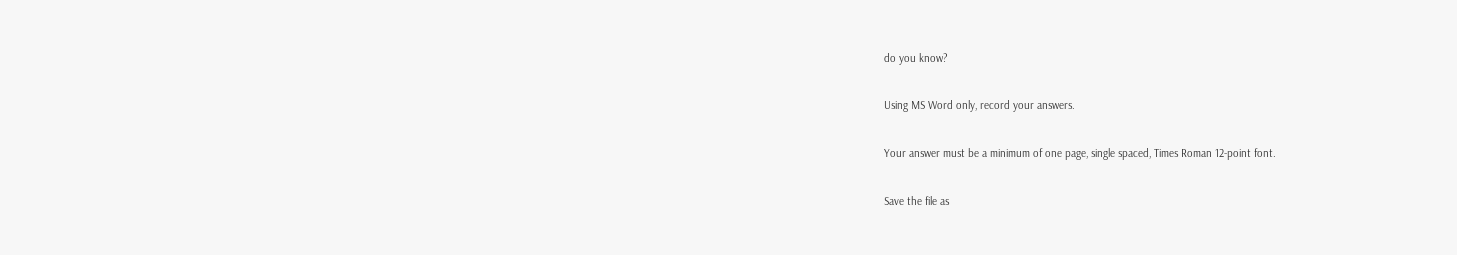do you know?

Using MS Word only, record your answers.

Your answer must be a minimum of one page, single spaced, Times Roman 12-point font.

Save the file as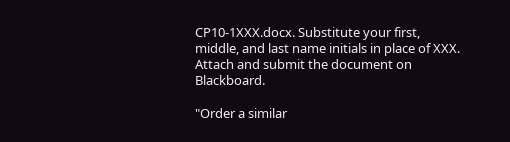CP10-1XXX.docx. Substitute your first, middle, and last name initials in place of XXX. Attach and submit the document on Blackboard.

"Order a similar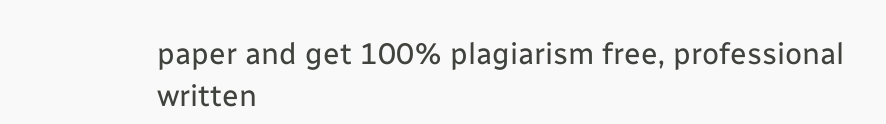paper and get 100% plagiarism free, professional written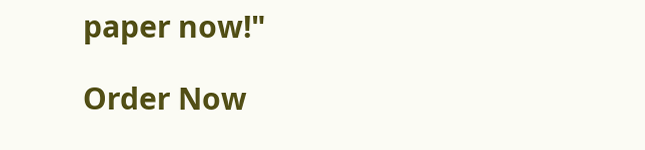paper now!"

Order Now